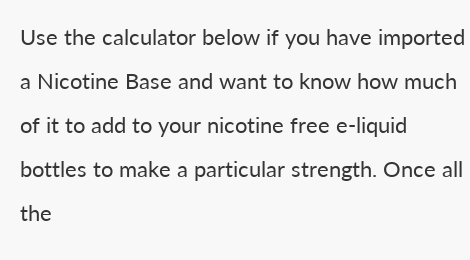Use the calculator below if you have imported a Nicotine Base and want to know how much of it to add to your nicotine free e-liquid bottles to make a particular strength. Once all the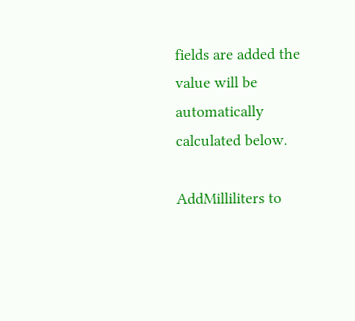fields are added the value will be automatically calculated below.

AddMilliliters to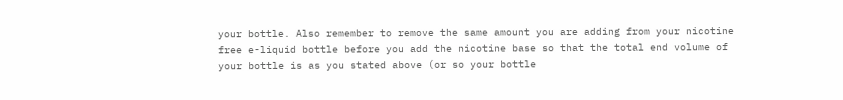your bottle. Also remember to remove the same amount you are adding from your nicotine free e-liquid bottle before you add the nicotine base so that the total end volume of your bottle is as you stated above (or so your bottle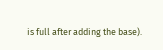is full after adding the base).